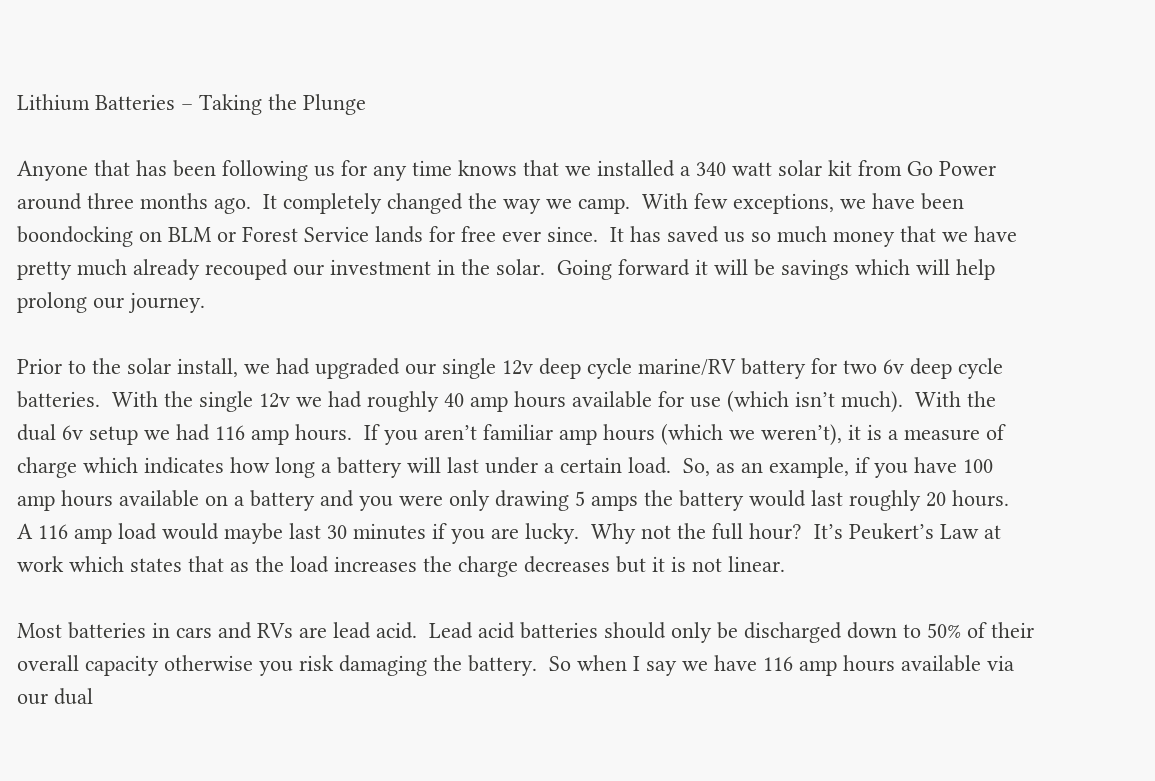Lithium Batteries – Taking the Plunge

Anyone that has been following us for any time knows that we installed a 340 watt solar kit from Go Power around three months ago.  It completely changed the way we camp.  With few exceptions, we have been boondocking on BLM or Forest Service lands for free ever since.  It has saved us so much money that we have pretty much already recouped our investment in the solar.  Going forward it will be savings which will help prolong our journey.

Prior to the solar install, we had upgraded our single 12v deep cycle marine/RV battery for two 6v deep cycle batteries.  With the single 12v we had roughly 40 amp hours available for use (which isn’t much).  With the dual 6v setup we had 116 amp hours.  If you aren’t familiar amp hours (which we weren’t), it is a measure of charge which indicates how long a battery will last under a certain load.  So, as an example, if you have 100 amp hours available on a battery and you were only drawing 5 amps the battery would last roughly 20 hours.  A 116 amp load would maybe last 30 minutes if you are lucky.  Why not the full hour?  It’s Peukert’s Law at work which states that as the load increases the charge decreases but it is not linear.

Most batteries in cars and RVs are lead acid.  Lead acid batteries should only be discharged down to 50% of their overall capacity otherwise you risk damaging the battery.  So when I say we have 116 amp hours available via our dual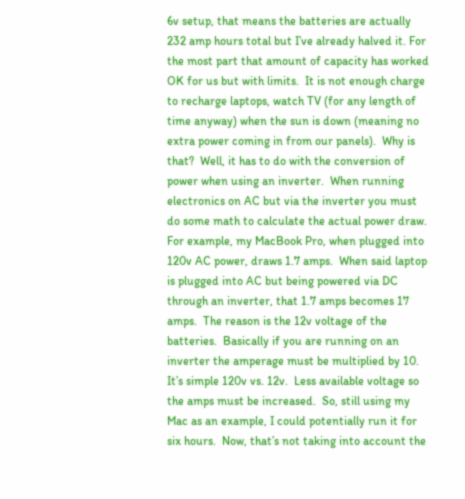6v setup, that means the batteries are actually 232 amp hours total but I’ve already halved it. For the most part that amount of capacity has worked OK for us but with limits.  It is not enough charge to recharge laptops, watch TV (for any length of time anyway) when the sun is down (meaning no extra power coming in from our panels).  Why is that?  Well, it has to do with the conversion of power when using an inverter.  When running electronics on AC but via the inverter you must do some math to calculate the actual power draw.  For example, my MacBook Pro, when plugged into 120v AC power, draws 1.7 amps.  When said laptop is plugged into AC but being powered via DC through an inverter, that 1.7 amps becomes 17 amps.  The reason is the 12v voltage of the batteries.  Basically if you are running on an inverter the amperage must be multiplied by 10.  It’s simple 120v vs. 12v.  Less available voltage so the amps must be increased.  So, still using my Mac as an example, I could potentially run it for six hours.  Now, that’s not taking into account the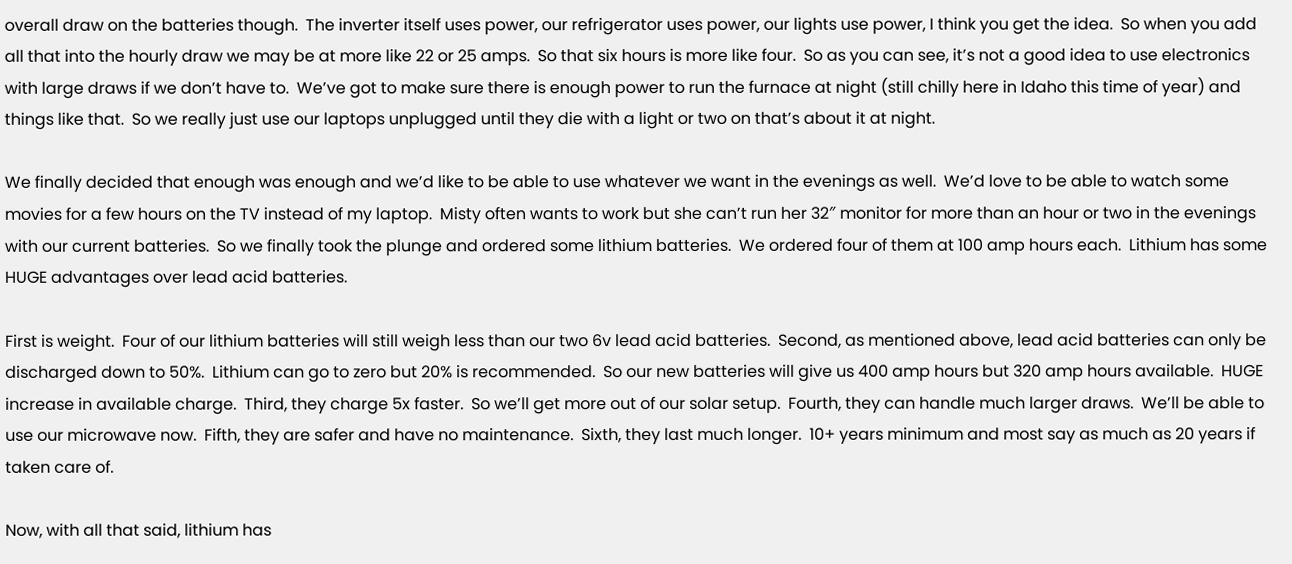overall draw on the batteries though.  The inverter itself uses power, our refrigerator uses power, our lights use power, I think you get the idea.  So when you add all that into the hourly draw we may be at more like 22 or 25 amps.  So that six hours is more like four.  So as you can see, it’s not a good idea to use electronics with large draws if we don’t have to.  We’ve got to make sure there is enough power to run the furnace at night (still chilly here in Idaho this time of year) and things like that.  So we really just use our laptops unplugged until they die with a light or two on that’s about it at night.

We finally decided that enough was enough and we’d like to be able to use whatever we want in the evenings as well.  We’d love to be able to watch some movies for a few hours on the TV instead of my laptop.  Misty often wants to work but she can’t run her 32″ monitor for more than an hour or two in the evenings with our current batteries.  So we finally took the plunge and ordered some lithium batteries.  We ordered four of them at 100 amp hours each.  Lithium has some HUGE advantages over lead acid batteries.

First is weight.  Four of our lithium batteries will still weigh less than our two 6v lead acid batteries.  Second, as mentioned above, lead acid batteries can only be discharged down to 50%.  Lithium can go to zero but 20% is recommended.  So our new batteries will give us 400 amp hours but 320 amp hours available.  HUGE increase in available charge.  Third, they charge 5x faster.  So we’ll get more out of our solar setup.  Fourth, they can handle much larger draws.  We’ll be able to use our microwave now.  Fifth, they are safer and have no maintenance.  Sixth, they last much longer.  10+ years minimum and most say as much as 20 years if taken care of.

Now, with all that said, lithium has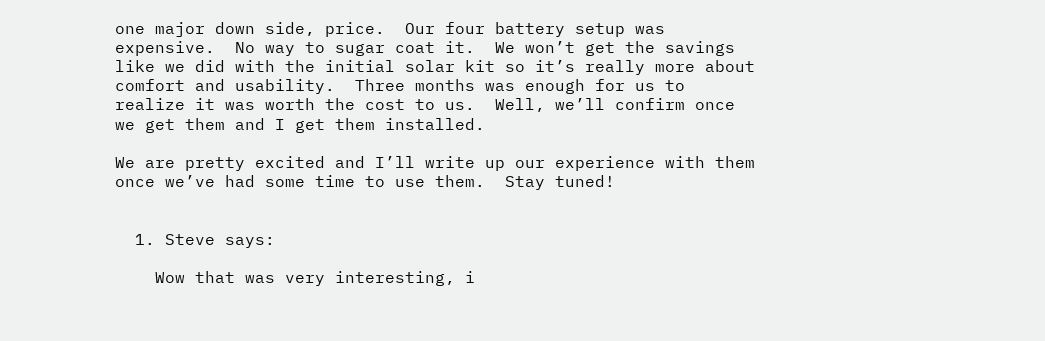one major down side, price.  Our four battery setup was expensive.  No way to sugar coat it.  We won’t get the savings like we did with the initial solar kit so it’s really more about comfort and usability.  Three months was enough for us to realize it was worth the cost to us.  Well, we’ll confirm once we get them and I get them installed.

We are pretty excited and I’ll write up our experience with them once we’ve had some time to use them.  Stay tuned!


  1. Steve says:

    Wow that was very interesting, i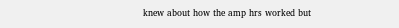knew about how the amp hrs worked but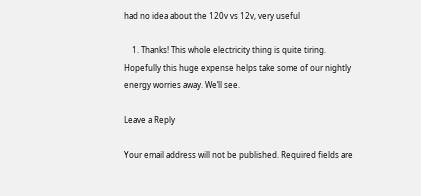had no idea about the 120v vs 12v, very useful

    1. Thanks! This whole electricity thing is quite tiring. Hopefully this huge expense helps take some of our nightly energy worries away. We’ll see.

Leave a Reply

Your email address will not be published. Required fields are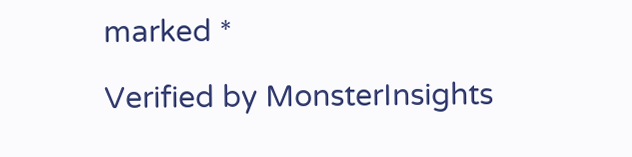marked *

Verified by MonsterInsights